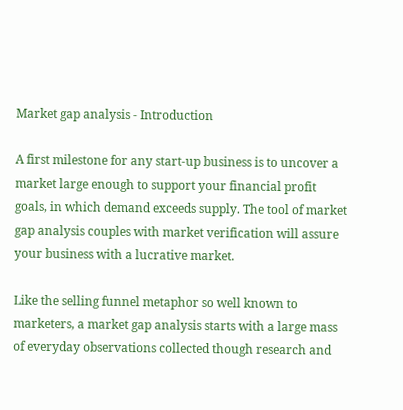Market gap analysis - Introduction

A first milestone for any start-up business is to uncover a market large enough to support your financial profit goals, in which demand exceeds supply. The tool of market gap analysis couples with market verification will assure your business with a lucrative market.

Like the selling funnel metaphor so well known to marketers, a market gap analysis starts with a large mass of everyday observations collected though research and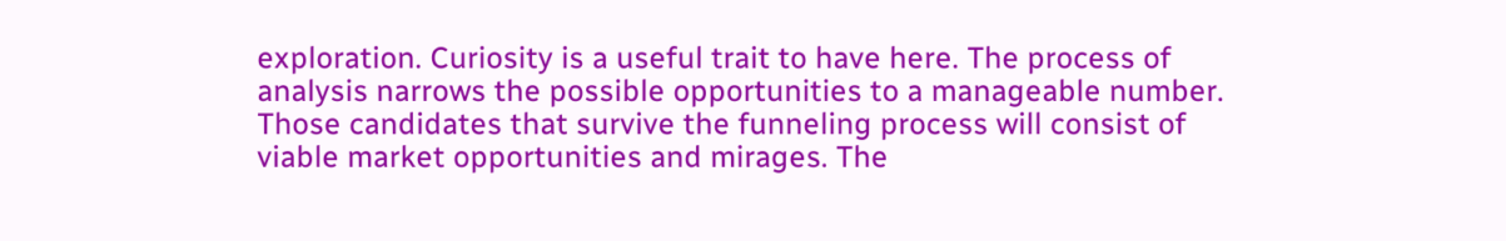exploration. Curiosity is a useful trait to have here. The process of analysis narrows the possible opportunities to a manageable number. Those candidates that survive the funneling process will consist of viable market opportunities and mirages. The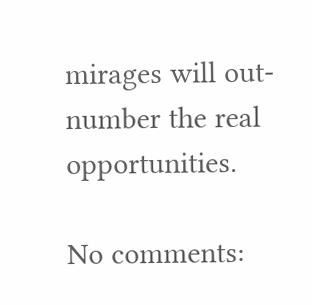mirages will out-number the real opportunities.

No comments: